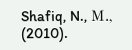Shafiq, N., Μ., (2010).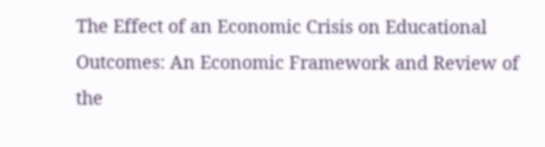The Effect of an Economic Crisis on Educational Outcomes: An Economic Framework and Review of the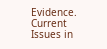Evidence. Current Issues in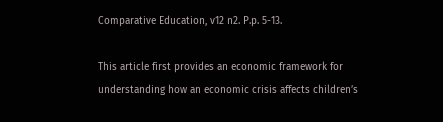Comparative Education, v12 n2. P.p. 5-13.

This article first provides an economic framework for understanding how an economic crisis affects children’s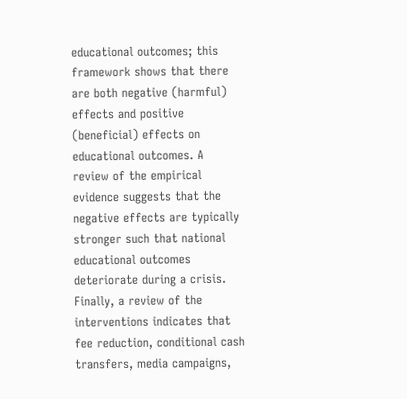educational outcomes; this framework shows that there are both negative (harmful) effects and positive (beneficial) effects on educational outcomes. A review of the empirical evidence suggests that the negative effects are typically stronger such that national educational outcomes deteriorate during a crisis. Finally, a review of the interventions indicates that fee reduction, conditional cash transfers, media campaigns,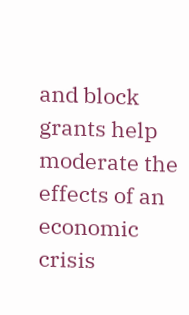and block grants help moderate the effects of an economic crisis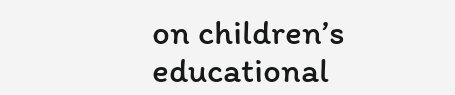on children’s educational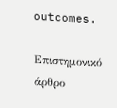outcomes.

Επιστημονικό άρθρο